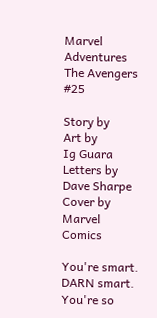Marvel Adventures The Avengers #25

Story by
Art by
Ig Guara
Letters by
Dave Sharpe
Cover by
Marvel Comics

You're smart. DARN smart. You're so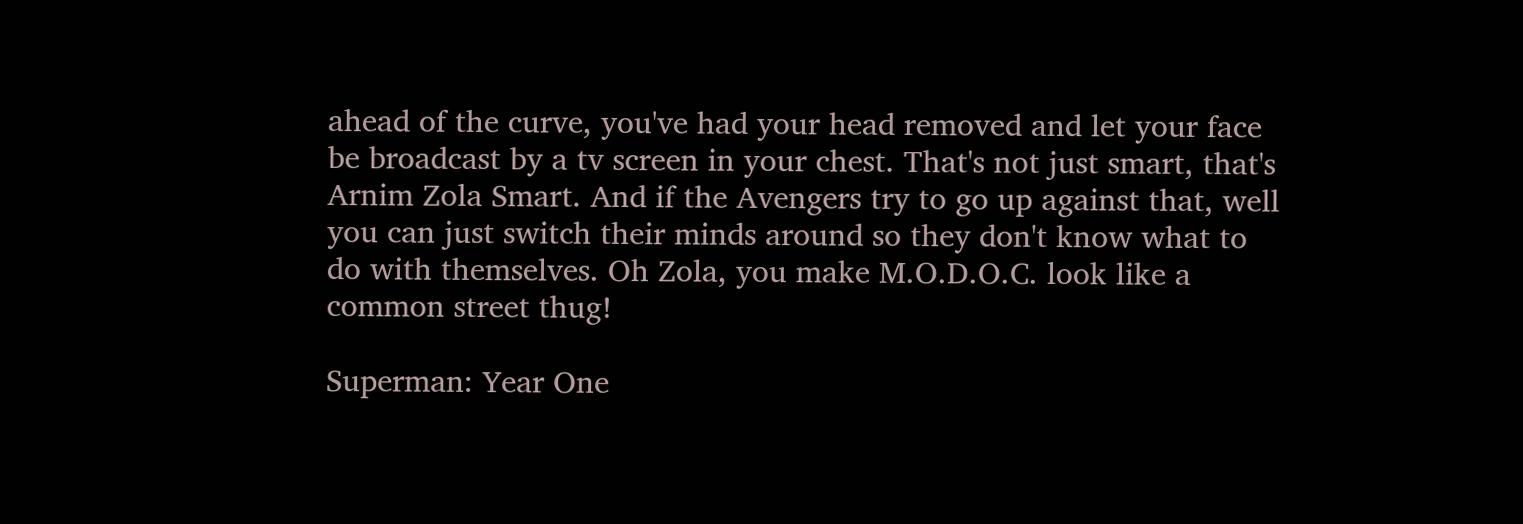ahead of the curve, you've had your head removed and let your face be broadcast by a tv screen in your chest. That's not just smart, that's Arnim Zola Smart. And if the Avengers try to go up against that, well you can just switch their minds around so they don't know what to do with themselves. Oh Zola, you make M.O.D.O.C. look like a common street thug!

Superman: Year One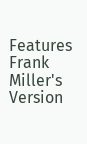Features Frank Miller's Version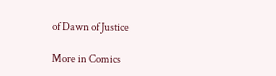of Dawn of Justice

More in Comics